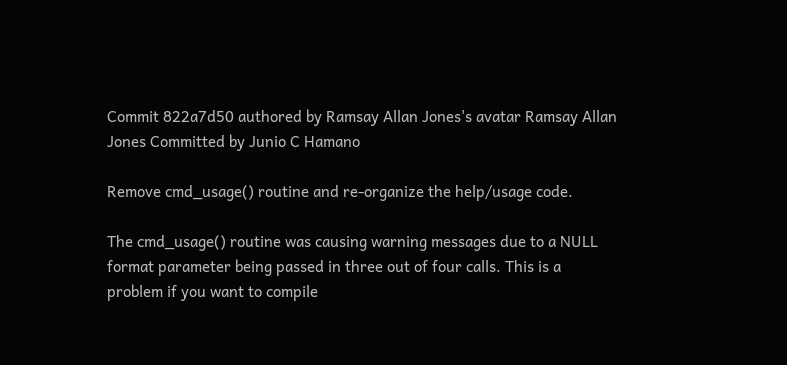Commit 822a7d50 authored by Ramsay Allan Jones's avatar Ramsay Allan Jones Committed by Junio C Hamano

Remove cmd_usage() routine and re-organize the help/usage code.

The cmd_usage() routine was causing warning messages due to a NULL
format parameter being passed in three out of four calls. This is a
problem if you want to compile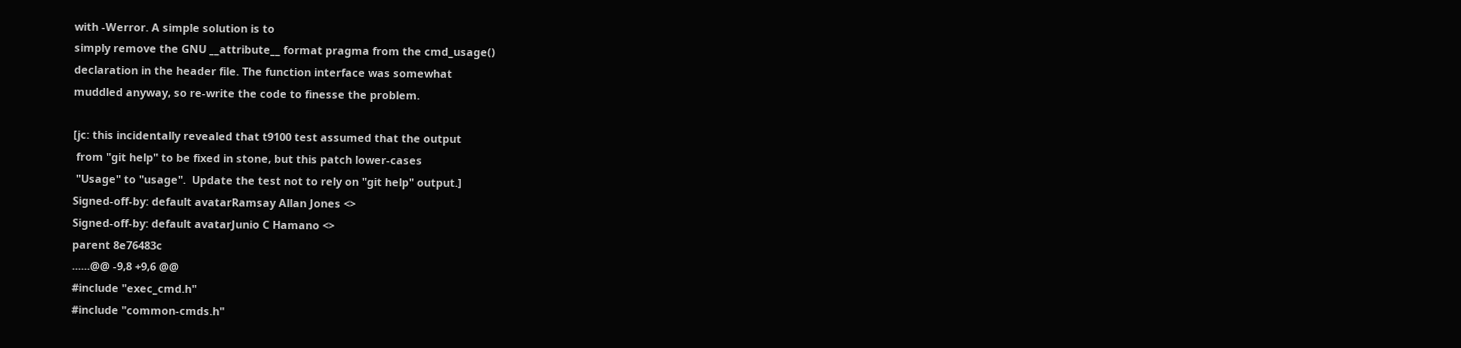with -Werror. A simple solution is to
simply remove the GNU __attribute__ format pragma from the cmd_usage()
declaration in the header file. The function interface was somewhat
muddled anyway, so re-write the code to finesse the problem.

[jc: this incidentally revealed that t9100 test assumed that the output
 from "git help" to be fixed in stone, but this patch lower-cases
 "Usage" to "usage".  Update the test not to rely on "git help" output.]
Signed-off-by: default avatarRamsay Allan Jones <>
Signed-off-by: default avatarJunio C Hamano <>
parent 8e76483c
......@@ -9,8 +9,6 @@
#include "exec_cmd.h"
#include "common-cmds.h"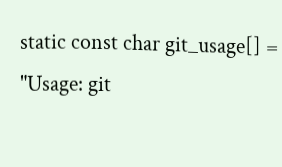static const char git_usage[] =
"Usage: git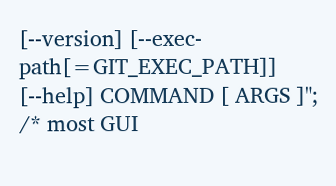[--version] [--exec-path[=GIT_EXEC_PATH]] [--help] COMMAND [ ARGS ]";
/* most GUI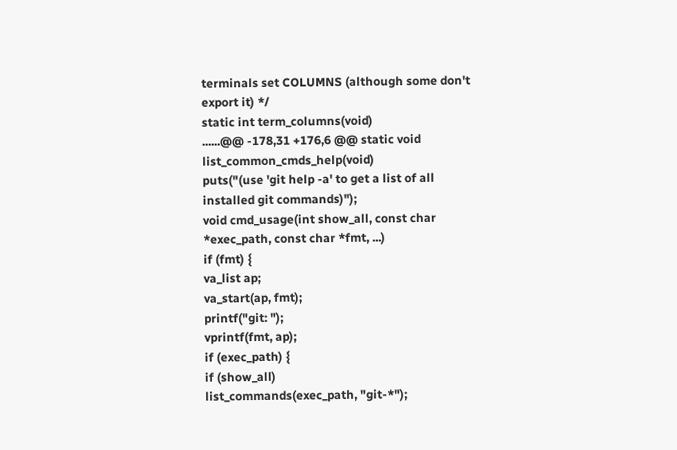terminals set COLUMNS (although some don't export it) */
static int term_columns(void)
......@@ -178,31 +176,6 @@ static void list_common_cmds_help(void)
puts("(use 'git help -a' to get a list of all installed git commands)");
void cmd_usage(int show_all, const char *exec_path, const char *fmt, ...)
if (fmt) {
va_list ap;
va_start(ap, fmt);
printf("git: ");
vprintf(fmt, ap);
if (exec_path) {
if (show_all)
list_commands(exec_path, "git-*");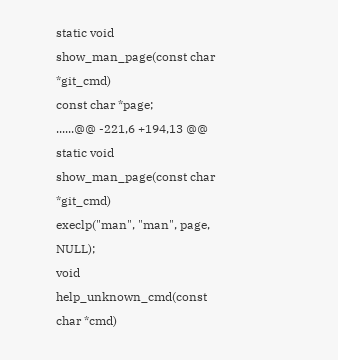static void show_man_page(const char *git_cmd)
const char *page;
......@@ -221,6 +194,13 @@ static void show_man_page(const char *git_cmd)
execlp("man", "man", page, NULL);
void help_unknown_cmd(const char *cmd)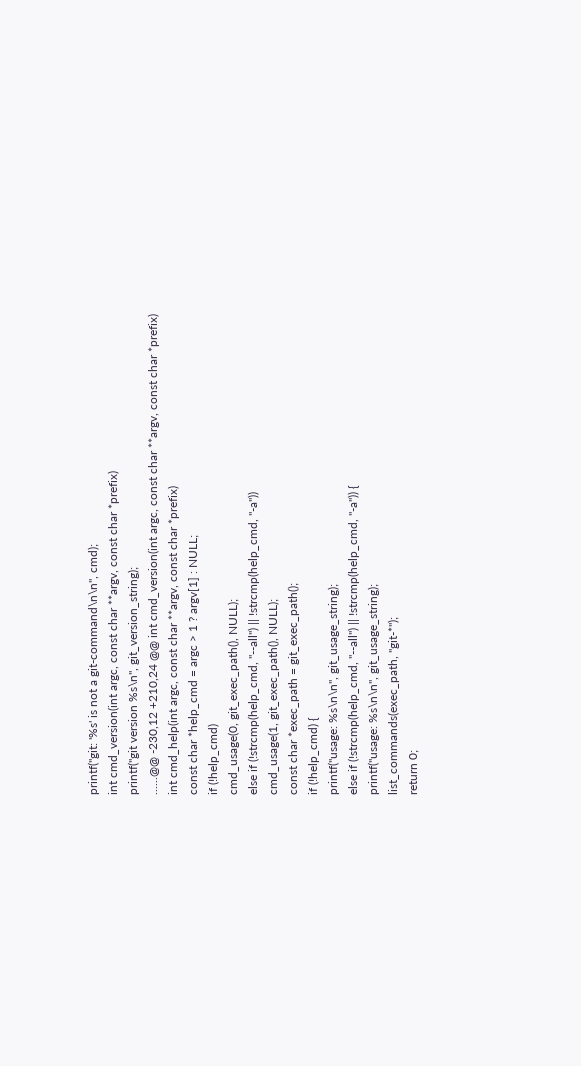printf("git: '%s' is not a git-command\n\n", cmd);
int cmd_version(int argc, const char **argv, const char *prefix)
printf("git version %s\n", git_version_string);
......@@ -230,12 +210,24 @@ int cmd_version(int argc, const char **argv, const char *prefix)
int cmd_help(int argc, const char **argv, const char *prefix)
const char *help_cmd = argc > 1 ? argv[1] : NULL;
if (!help_cmd)
cmd_usage(0, git_exec_path(), NULL);
else if (!strcmp(help_cmd, "--all") || !strcmp(help_cmd, "-a"))
cmd_usage(1, git_exec_path(), NULL);
const char *exec_path = git_exec_path();
if (!help_cmd) {
printf("usage: %s\n\n", git_usage_string);
else if (!strcmp(help_cmd, "--all") || !strcmp(help_cmd, "-a")) {
printf("usage: %s\n\n", git_usage_string);
list_commands(exec_path, "git-*");
return 0;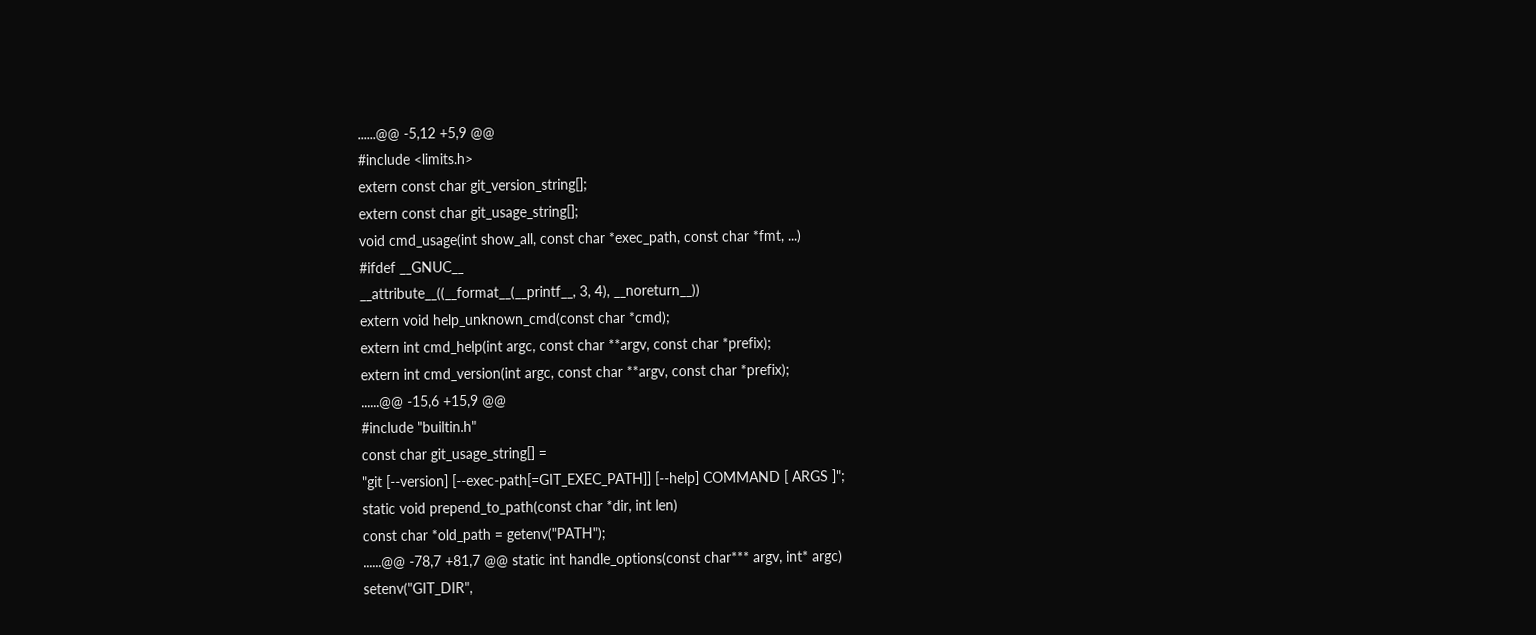......@@ -5,12 +5,9 @@
#include <limits.h>
extern const char git_version_string[];
extern const char git_usage_string[];
void cmd_usage(int show_all, const char *exec_path, const char *fmt, ...)
#ifdef __GNUC__
__attribute__((__format__(__printf__, 3, 4), __noreturn__))
extern void help_unknown_cmd(const char *cmd);
extern int cmd_help(int argc, const char **argv, const char *prefix);
extern int cmd_version(int argc, const char **argv, const char *prefix);
......@@ -15,6 +15,9 @@
#include "builtin.h"
const char git_usage_string[] =
"git [--version] [--exec-path[=GIT_EXEC_PATH]] [--help] COMMAND [ ARGS ]";
static void prepend_to_path(const char *dir, int len)
const char *old_path = getenv("PATH");
......@@ -78,7 +81,7 @@ static int handle_options(const char*** argv, int* argc)
setenv("GIT_DIR",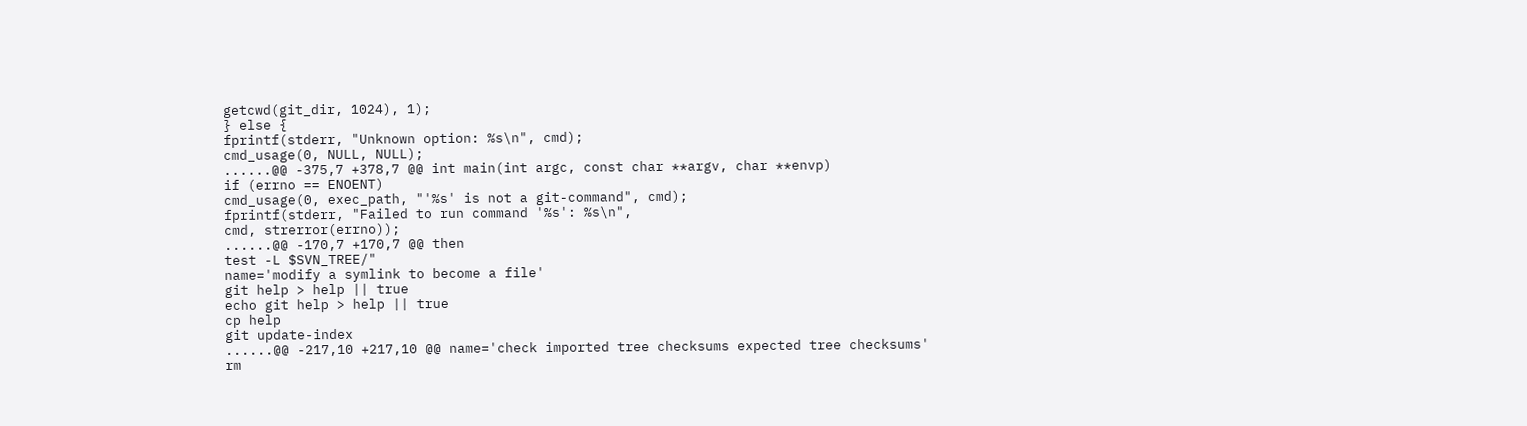getcwd(git_dir, 1024), 1);
} else {
fprintf(stderr, "Unknown option: %s\n", cmd);
cmd_usage(0, NULL, NULL);
......@@ -375,7 +378,7 @@ int main(int argc, const char **argv, char **envp)
if (errno == ENOENT)
cmd_usage(0, exec_path, "'%s' is not a git-command", cmd);
fprintf(stderr, "Failed to run command '%s': %s\n",
cmd, strerror(errno));
......@@ -170,7 +170,7 @@ then
test -L $SVN_TREE/"
name='modify a symlink to become a file'
git help > help || true
echo git help > help || true
cp help
git update-index
......@@ -217,10 +217,10 @@ name='check imported tree checksums expected tree checksums'
rm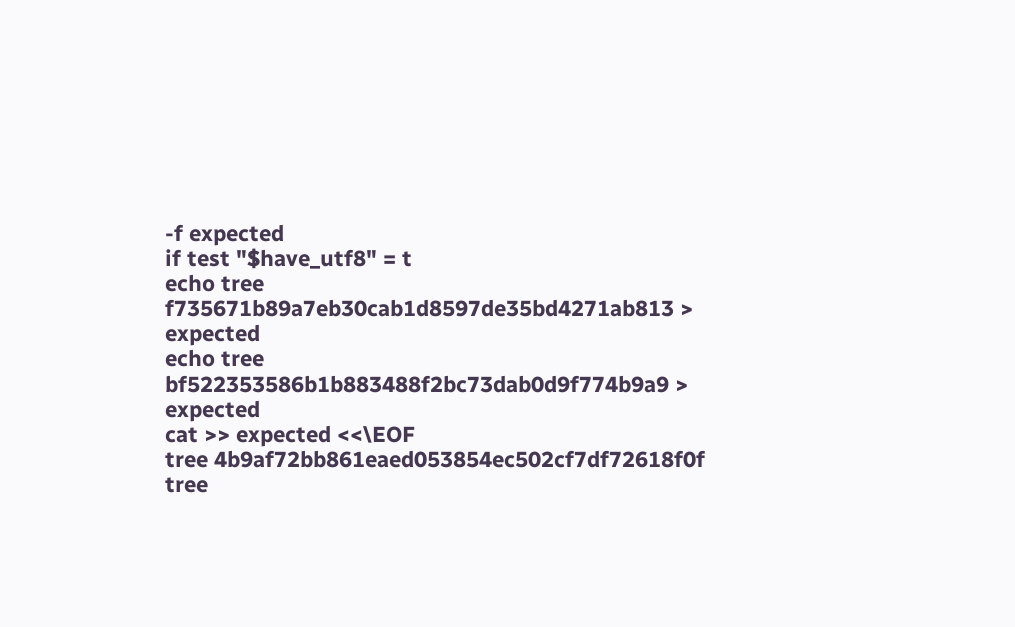-f expected
if test "$have_utf8" = t
echo tree f735671b89a7eb30cab1d8597de35bd4271ab813 > expected
echo tree bf522353586b1b883488f2bc73dab0d9f774b9a9 > expected
cat >> expected <<\EOF
tree 4b9af72bb861eaed053854ec502cf7df72618f0f
tree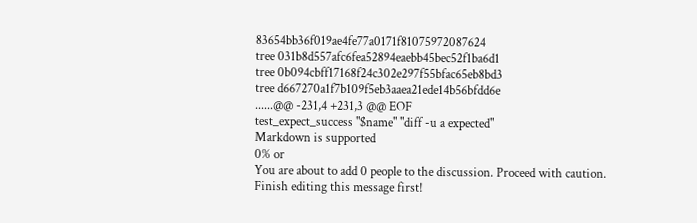83654bb36f019ae4fe77a0171f81075972087624
tree 031b8d557afc6fea52894eaebb45bec52f1ba6d1
tree 0b094cbff17168f24c302e297f55bfac65eb8bd3
tree d667270a1f7b109f5eb3aaea21ede14b56bfdd6e
......@@ -231,4 +231,3 @@ EOF
test_expect_success "$name" "diff -u a expected"
Markdown is supported
0% or
You are about to add 0 people to the discussion. Proceed with caution.
Finish editing this message first!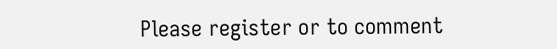Please register or to comment